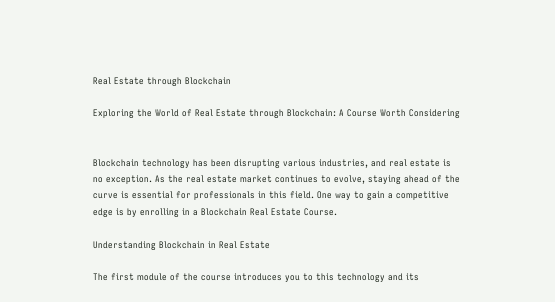Real Estate through Blockchain

Exploring the World of Real Estate through Blockchain: A Course Worth Considering


Blockchain technology has been disrupting various industries, and real estate is no exception. As the real estate market continues to evolve, staying ahead of the curve is essential for professionals in this field. One way to gain a competitive edge is by enrolling in a Blockchain Real Estate Course.

Understanding Blockchain in Real Estate

The first module of the course introduces you to this technology and its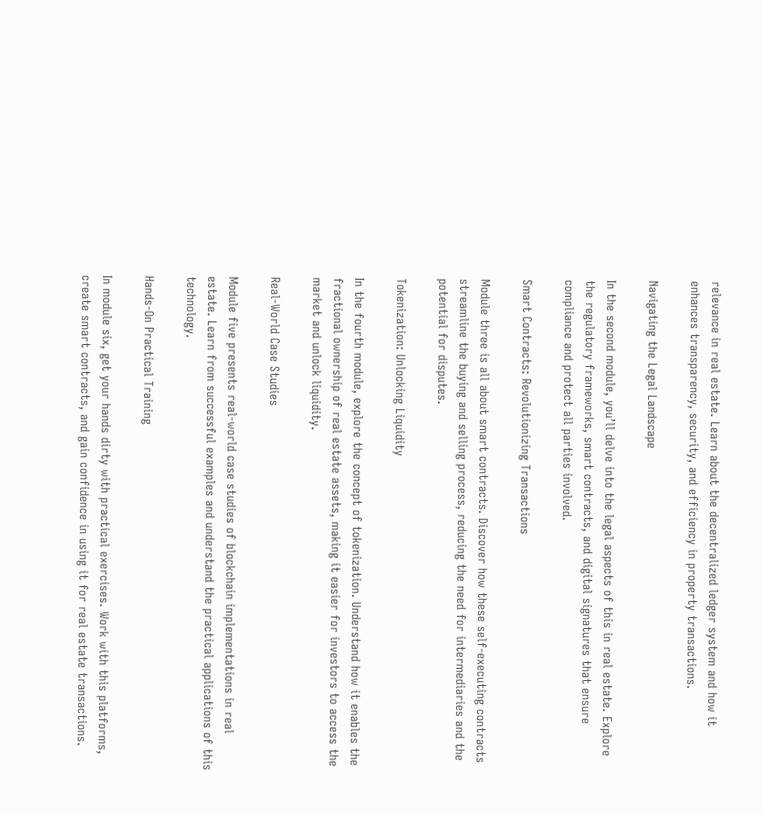relevance in real estate. Learn about the decentralized ledger system and how it enhances transparency, security, and efficiency in property transactions.

Navigating the Legal Landscape

In the second module, you’ll delve into the legal aspects of this in real estate. Explore the regulatory frameworks, smart contracts, and digital signatures that ensure compliance and protect all parties involved.

Smart Contracts: Revolutionizing Transactions

Module three is all about smart contracts. Discover how these self-executing contracts streamline the buying and selling process, reducing the need for intermediaries and the potential for disputes.

Tokenization: Unlocking Liquidity

In the fourth module, explore the concept of tokenization. Understand how it enables the fractional ownership of real estate assets, making it easier for investors to access the market and unlock liquidity.

Real-World Case Studies

Module five presents real-world case studies of blockchain implementations in real estate. Learn from successful examples and understand the practical applications of this technology.

Hands-On Practical Training

In module six, get your hands dirty with practical exercises. Work with this platforms, create smart contracts, and gain confidence in using it for real estate transactions.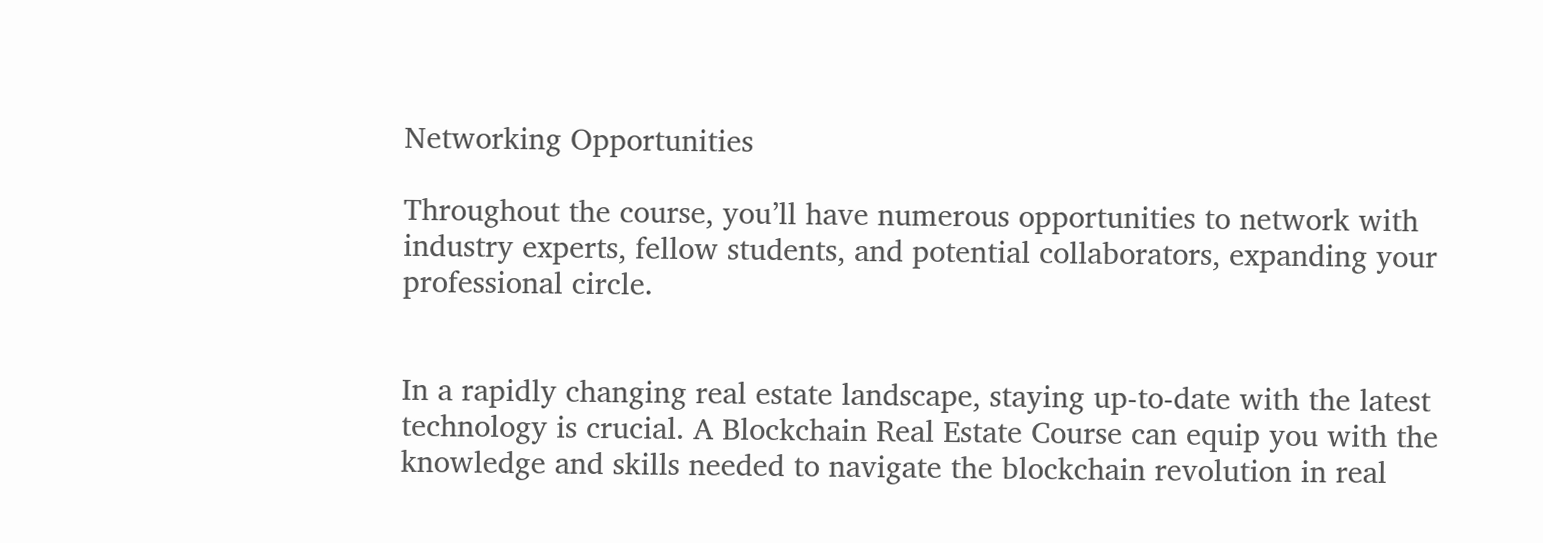Networking Opportunities

Throughout the course, you’ll have numerous opportunities to network with industry experts, fellow students, and potential collaborators, expanding your professional circle.


In a rapidly changing real estate landscape, staying up-to-date with the latest technology is crucial. A Blockchain Real Estate Course can equip you with the knowledge and skills needed to navigate the blockchain revolution in real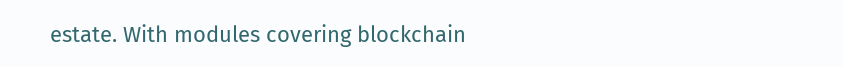estate. With modules covering blockchain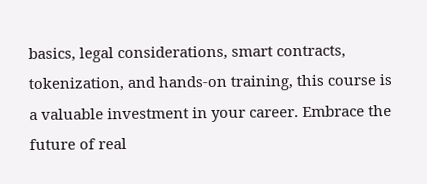basics, legal considerations, smart contracts, tokenization, and hands-on training, this course is a valuable investment in your career. Embrace the future of real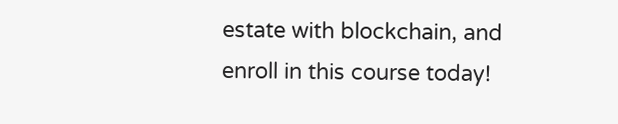estate with blockchain, and enroll in this course today!